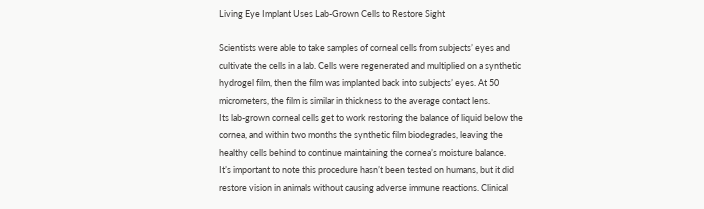Living Eye Implant Uses Lab-Grown Cells to Restore Sight

Scientists were able to take samples of corneal cells from subjects’ eyes and cultivate the cells in a lab. Cells were regenerated and multiplied on a synthetic hydrogel film, then the film was implanted back into subjects’ eyes. At 50 micrometers, the film is similar in thickness to the average contact lens.
Its lab-grown corneal cells get to work restoring the balance of liquid below the cornea, and within two months the synthetic film biodegrades, leaving the healthy cells behind to continue maintaining the cornea’s moisture balance.
It’s important to note this procedure hasn’t been tested on humans, but it did restore vision in animals without causing adverse immune reactions. Clinical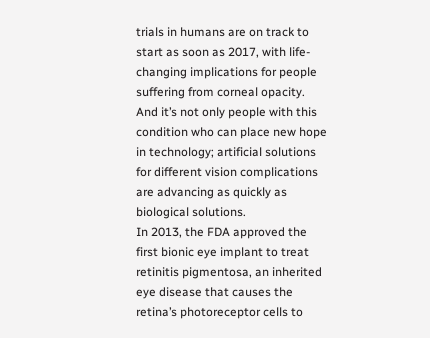trials in humans are on track to start as soon as 2017, with life-changing implications for people suffering from corneal opacity.
And it’s not only people with this condition who can place new hope in technology; artificial solutions for different vision complications are advancing as quickly as biological solutions.
In 2013, the FDA approved the first bionic eye implant to treat retinitis pigmentosa, an inherited eye disease that causes the retina’s photoreceptor cells to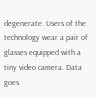degenerate. Users of the technology wear a pair of glasses equipped with a tiny video camera. Data goes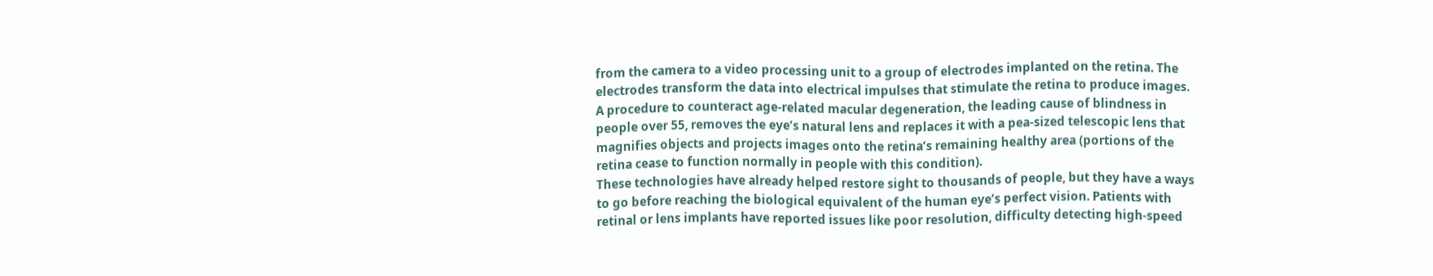from the camera to a video processing unit to a group of electrodes implanted on the retina. The electrodes transform the data into electrical impulses that stimulate the retina to produce images.
A procedure to counteract age-related macular degeneration, the leading cause of blindness in people over 55, removes the eye’s natural lens and replaces it with a pea-sized telescopic lens that magnifies objects and projects images onto the retina’s remaining healthy area (portions of the retina cease to function normally in people with this condition).
These technologies have already helped restore sight to thousands of people, but they have a ways to go before reaching the biological equivalent of the human eye’s perfect vision. Patients with retinal or lens implants have reported issues like poor resolution, difficulty detecting high-speed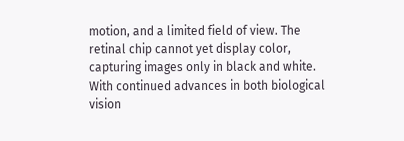motion, and a limited field of view. The retinal chip cannot yet display color, capturing images only in black and white.
With continued advances in both biological vision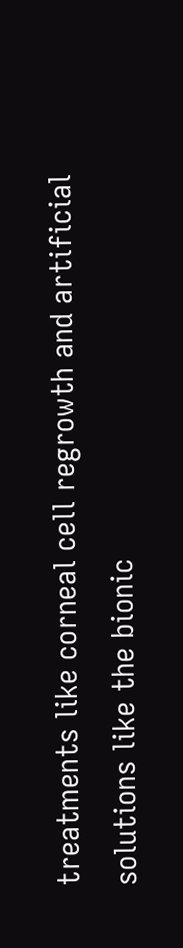treatments like corneal cell regrowth and artificial solutions like the bionic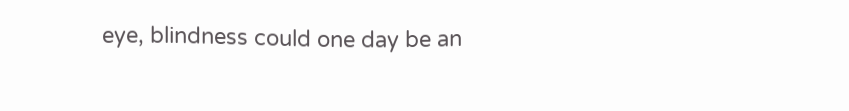eye, blindness could one day be an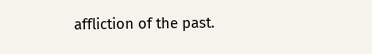affliction of the past.